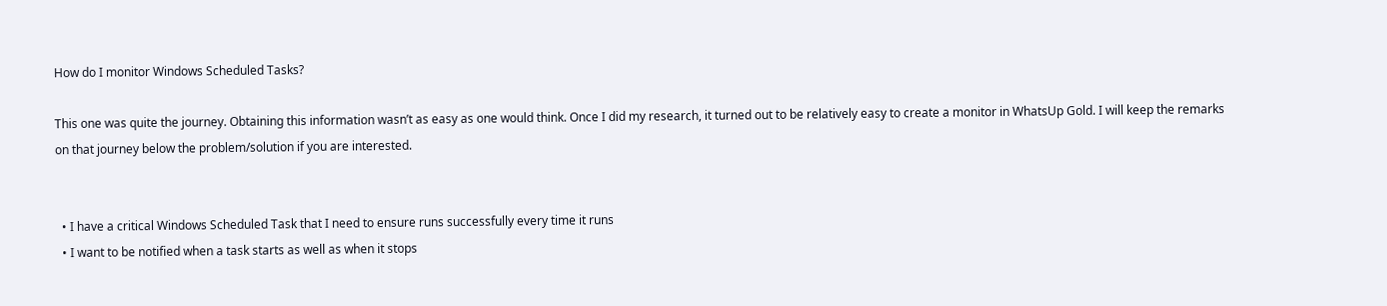How do I monitor Windows Scheduled Tasks?

This one was quite the journey. Obtaining this information wasn’t as easy as one would think. Once I did my research, it turned out to be relatively easy to create a monitor in WhatsUp Gold. I will keep the remarks on that journey below the problem/solution if you are interested.


  • I have a critical Windows Scheduled Task that I need to ensure runs successfully every time it runs
  • I want to be notified when a task starts as well as when it stops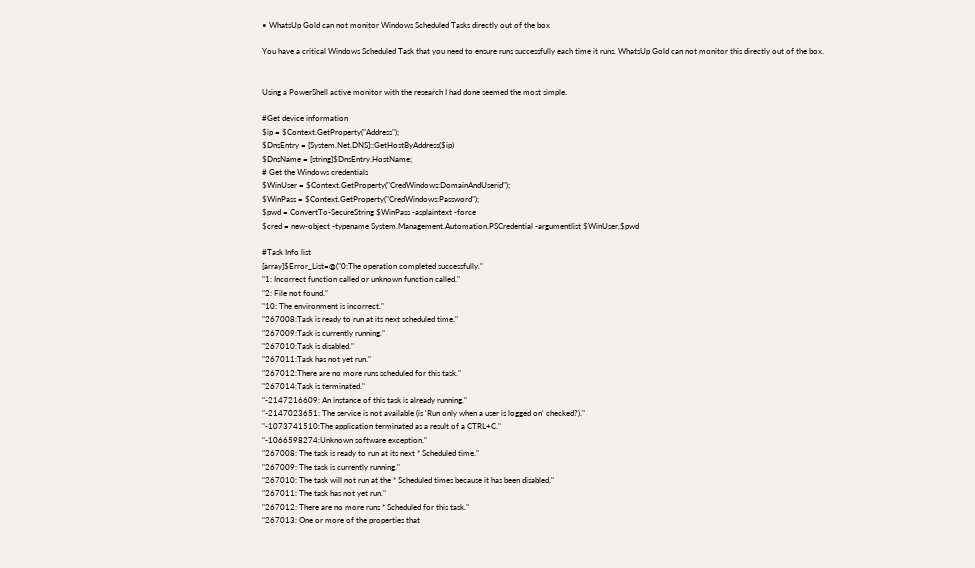• WhatsUp Gold can not monitor Windows Scheduled Tasks directly out of the box

You have a critical Windows Scheduled Task that you need to ensure runs successfully each time it runs. WhatsUp Gold can not monitor this directly out of the box.


Using a PowerShell active monitor with the research I had done seemed the most simple.

#Get device information
$ip = $Context.GetProperty("Address");
$DnsEntry = [System.Net.DNS]::GetHostByAddress($ip)
$DnsName = [string]$DnsEntry.HostName;
# Get the Windows credentials
$WinUser = $Context.GetProperty("CredWindows:DomainAndUserid");
$WinPass = $Context.GetProperty("CredWindows:Password");
$pwd = ConvertTo-SecureString $WinPass -asplaintext -force
$cred = new-object -typename System.Management.Automation.PSCredential -argumentlist $WinUser,$pwd

#Task Info list
[array]$Error_List=@("0:The operation completed successfully."
"1: Incorrect function called or unknown function called."
"2: File not found."
"10: The environment is incorrect."
"267008:Task is ready to run at its next scheduled time."
"267009:Task is currently running."
"267010:Task is disabled."
"267011:Task has not yet run."
"267012:There are no more runs scheduled for this task."
"267014:Task is terminated."
"-2147216609: An instance of this task is already running."
"-2147023651: The service is not available (is 'Run only when a user is logged on' checked?)."
"-1073741510:The application terminated as a result of a CTRL+C."
"-1066598274:Unknown software exception."
"267008: The task is ready to run at its next * Scheduled time."
"267009: The task is currently running."
"267010: The task will not run at the * Scheduled times because it has been disabled."
"267011: The task has not yet run."
"267012: There are no more runs * Scheduled for this task."
"267013: One or more of the properties that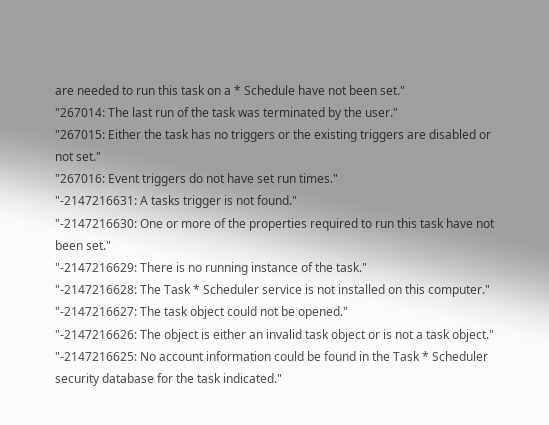are needed to run this task on a * Schedule have not been set."
"267014: The last run of the task was terminated by the user."
"267015: Either the task has no triggers or the existing triggers are disabled or not set."
"267016: Event triggers do not have set run times."
"-2147216631: A tasks trigger is not found."
"-2147216630: One or more of the properties required to run this task have not been set."
"-2147216629: There is no running instance of the task."
"-2147216628: The Task * Scheduler service is not installed on this computer."
"-2147216627: The task object could not be opened."
"-2147216626: The object is either an invalid task object or is not a task object."
"-2147216625: No account information could be found in the Task * Scheduler security database for the task indicated."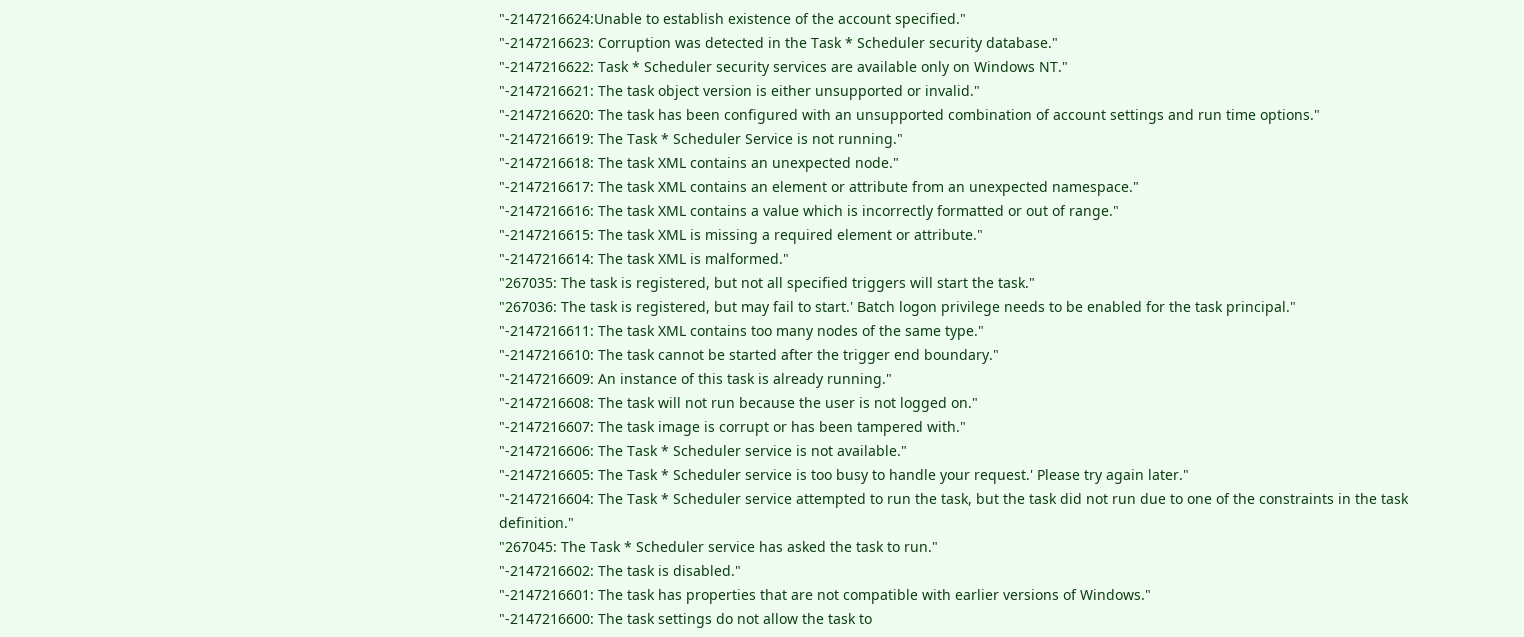"-2147216624:Unable to establish existence of the account specified."
"-2147216623: Corruption was detected in the Task * Scheduler security database."
"-2147216622: Task * Scheduler security services are available only on Windows NT."
"-2147216621: The task object version is either unsupported or invalid."
"-2147216620: The task has been configured with an unsupported combination of account settings and run time options."
"-2147216619: The Task * Scheduler Service is not running."
"-2147216618: The task XML contains an unexpected node."
"-2147216617: The task XML contains an element or attribute from an unexpected namespace."
"-2147216616: The task XML contains a value which is incorrectly formatted or out of range."
"-2147216615: The task XML is missing a required element or attribute."
"-2147216614: The task XML is malformed."
"267035: The task is registered, but not all specified triggers will start the task."
"267036: The task is registered, but may fail to start.' Batch logon privilege needs to be enabled for the task principal."
"-2147216611: The task XML contains too many nodes of the same type."
"-2147216610: The task cannot be started after the trigger end boundary."
"-2147216609: An instance of this task is already running."
"-2147216608: The task will not run because the user is not logged on."
"-2147216607: The task image is corrupt or has been tampered with."
"-2147216606: The Task * Scheduler service is not available."
"-2147216605: The Task * Scheduler service is too busy to handle your request.' Please try again later."
"-2147216604: The Task * Scheduler service attempted to run the task, but the task did not run due to one of the constraints in the task definition."
"267045: The Task * Scheduler service has asked the task to run."
"-2147216602: The task is disabled."
"-2147216601: The task has properties that are not compatible with earlier versions of Windows."
"-2147216600: The task settings do not allow the task to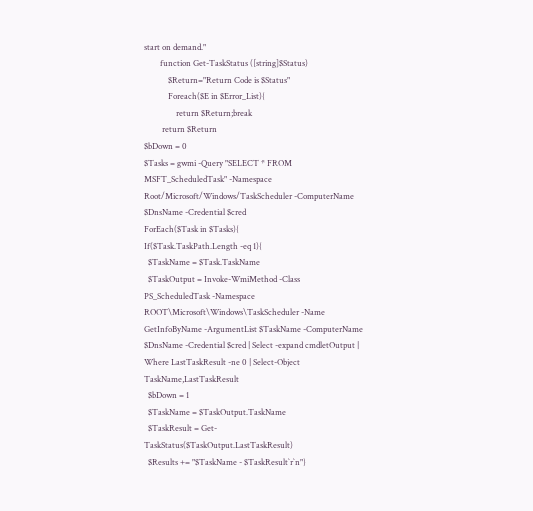start on demand."
        function Get-TaskStatus ([string]$Status)
            $Return="Return Code is $Status"
            Foreach($E in $Error_List){
                return $Return;break
         return $Return
$bDown = 0
$Tasks = gwmi -Query "SELECT * FROM MSFT_ScheduledTask" -Namespace Root/Microsoft/Windows/TaskScheduler -ComputerName $DnsName -Credential $cred
ForEach($Task in $Tasks){
If($Task.TaskPath.Length -eq 1){
  $TaskName = $Task.TaskName
  $TaskOutput = Invoke-WmiMethod -Class PS_ScheduledTask -Namespace ROOT\Microsoft\Windows\TaskScheduler -Name GetInfoByName -ArgumentList $TaskName -ComputerName $DnsName -Credential $cred | Select -expand cmdletOutput | Where LastTaskResult -ne 0 | Select-Object TaskName,LastTaskResult
  $bDown = 1
  $TaskName = $TaskOutput.TaskName
  $TaskResult = Get-TaskStatus($TaskOutput.LastTaskResult)
  $Results += "$TaskName - $TaskResult`r`n"}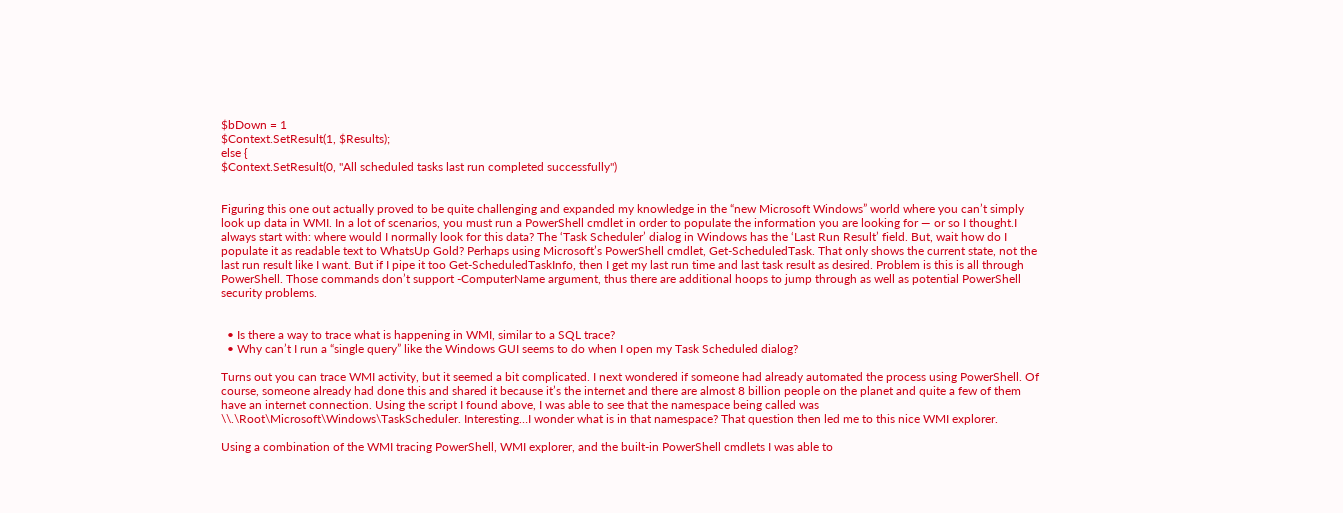$bDown = 1
$Context.SetResult(1, $Results);
else {
$Context.SetResult(0, "All scheduled tasks last run completed successfully")


Figuring this one out actually proved to be quite challenging and expanded my knowledge in the “new Microsoft Windows” world where you can’t simply look up data in WMI. In a lot of scenarios, you must run a PowerShell cmdlet in order to populate the information you are looking for — or so I thought.I always start with: where would I normally look for this data? The ‘Task Scheduler’ dialog in Windows has the ‘Last Run Result’ field. But, wait how do I populate it as readable text to WhatsUp Gold? Perhaps using Microsoft’s PowerShell cmdlet, Get-ScheduledTask. That only shows the current state, not the last run result like I want. But if I pipe it too Get-ScheduledTaskInfo, then I get my last run time and last task result as desired. Problem is this is all through PowerShell. Those commands don’t support -ComputerName argument, thus there are additional hoops to jump through as well as potential PowerShell security problems.


  • Is there a way to trace what is happening in WMI, similar to a SQL trace?
  • Why can’t I run a “single query” like the Windows GUI seems to do when I open my Task Scheduled dialog?

Turns out you can trace WMI activity, but it seemed a bit complicated. I next wondered if someone had already automated the process using PowerShell. Of course, someone already had done this and shared it because it’s the internet and there are almost 8 billion people on the planet and quite a few of them have an internet connection. Using the script I found above, I was able to see that the namespace being called was \\.\Root\Microsoft\Windows\TaskScheduler. Interesting…I wonder what is in that namespace? That question then led me to this nice WMI explorer.

Using a combination of the WMI tracing PowerShell, WMI explorer, and the built-in PowerShell cmdlets I was able to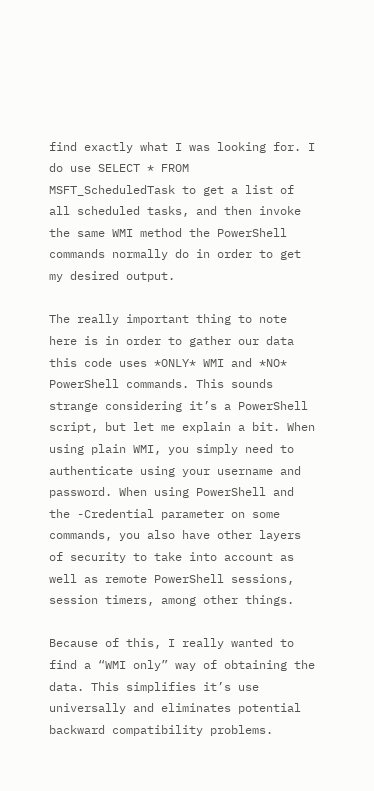find exactly what I was looking for. I do use SELECT * FROM MSFT_ScheduledTask to get a list of all scheduled tasks, and then invoke the same WMI method the PowerShell commands normally do in order to get my desired output.

The really important thing to note here is in order to gather our data this code uses *ONLY* WMI and *NO* PowerShell commands. This sounds strange considering it’s a PowerShell script, but let me explain a bit. When using plain WMI, you simply need to authenticate using your username and password. When using PowerShell and the -Credential parameter on some commands, you also have other layers of security to take into account as well as remote PowerShell sessions, session timers, among other things.

Because of this, I really wanted to find a “WMI only” way of obtaining the data. This simplifies it’s use universally and eliminates potential backward compatibility problems.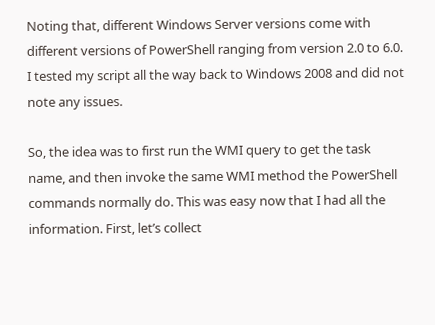Noting that, different Windows Server versions come with different versions of PowerShell ranging from version 2.0 to 6.0. I tested my script all the way back to Windows 2008 and did not note any issues.

So, the idea was to first run the WMI query to get the task name, and then invoke the same WMI method the PowerShell commands normally do. This was easy now that I had all the information. First, let’s collect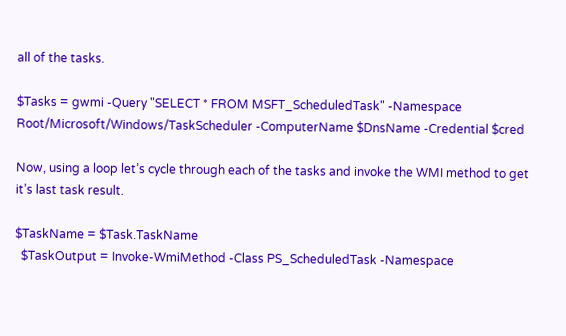all of the tasks.

$Tasks = gwmi -Query "SELECT * FROM MSFT_ScheduledTask" -Namespace Root/Microsoft/Windows/TaskScheduler -ComputerName $DnsName -Credential $cred

Now, using a loop let’s cycle through each of the tasks and invoke the WMI method to get it’s last task result.

$TaskName = $Task.TaskName
  $TaskOutput = Invoke-WmiMethod -Class PS_ScheduledTask -Namespace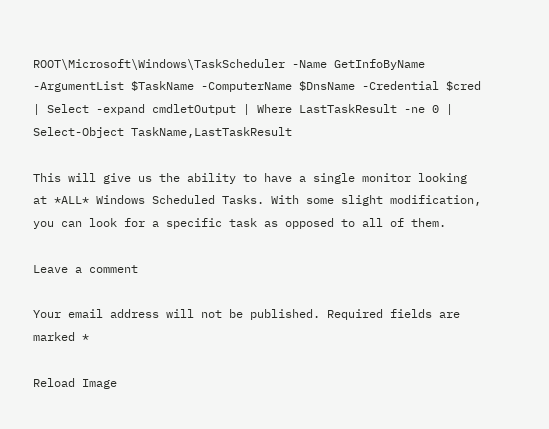ROOT\Microsoft\Windows\TaskScheduler -Name GetInfoByName -ArgumentList $TaskName -ComputerName $DnsName -Credential $cred | Select -expand cmdletOutput | Where LastTaskResult -ne 0 | Select-Object TaskName,LastTaskResult

This will give us the ability to have a single monitor looking at *ALL* Windows Scheduled Tasks. With some slight modification, you can look for a specific task as opposed to all of them.

Leave a comment

Your email address will not be published. Required fields are marked *

Reload Image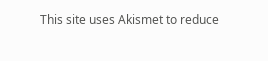This site uses Akismet to reduce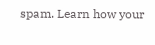spam. Learn how your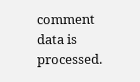comment data is processed.